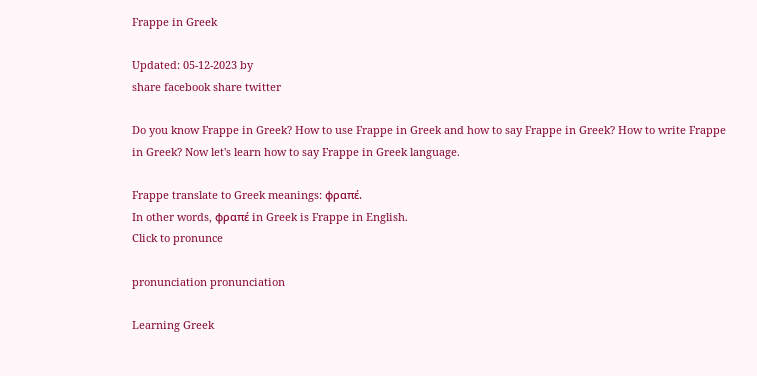Frappe in Greek

Updated: 05-12-2023 by
share facebook share twitter

Do you know Frappe in Greek? How to use Frappe in Greek and how to say Frappe in Greek? How to write Frappe in Greek? Now let's learn how to say Frappe in Greek language.

Frappe translate to Greek meanings: φραπέ.
In other words, φραπέ in Greek is Frappe in English.
Click to pronunce

pronunciation pronunciation

Learning Greek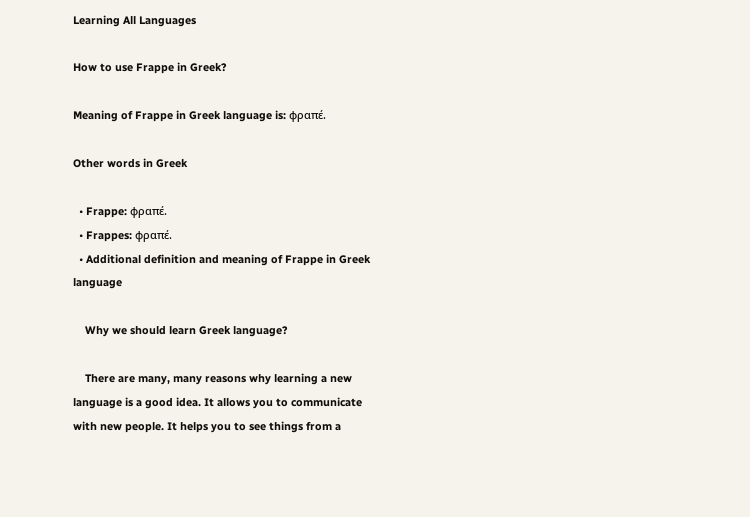Learning All Languages

How to use Frappe in Greek?

Meaning of Frappe in Greek language is: φραπέ.

Other words in Greek

  • Frappe: φραπέ.
  • Frappes: φραπέ.
  • Additional definition and meaning of Frappe in Greek language

    Why we should learn Greek language?

    There are many, many reasons why learning a new language is a good idea. It allows you to communicate with new people. It helps you to see things from a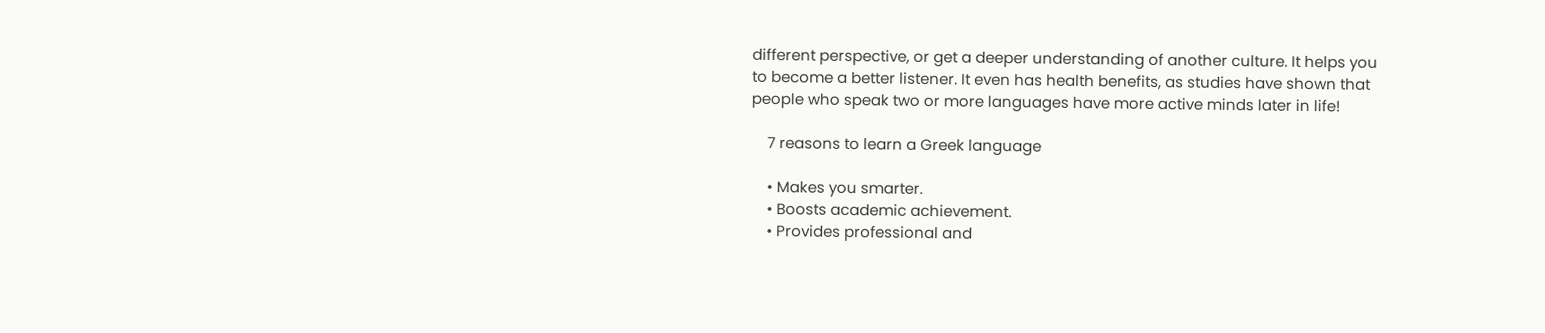different perspective, or get a deeper understanding of another culture. It helps you to become a better listener. It even has health benefits, as studies have shown that people who speak two or more languages have more active minds later in life!

    7 reasons to learn a Greek language

    • Makes you smarter.
    • Boosts academic achievement.
    • Provides professional and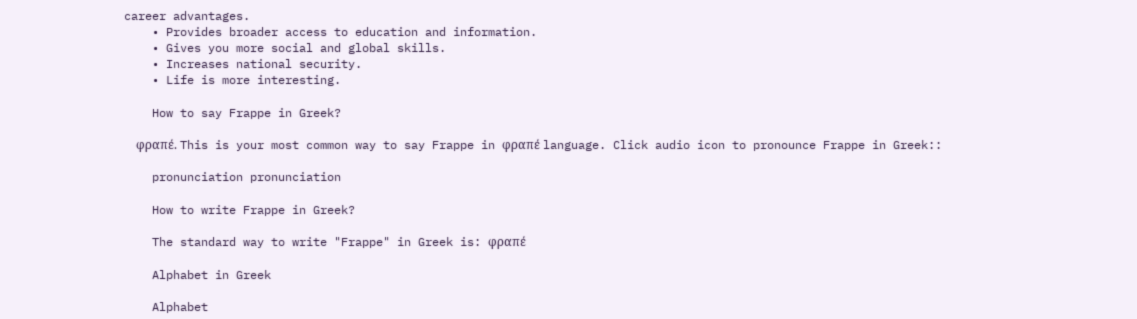career advantages.
    • Provides broader access to education and information.
    • Gives you more social and global skills.
    • Increases national security.
    • Life is more interesting.

    How to say Frappe in Greek?

    φραπέ. This is your most common way to say Frappe in φραπέ language. Click audio icon to pronounce Frappe in Greek::

    pronunciation pronunciation

    How to write Frappe in Greek?

    The standard way to write "Frappe" in Greek is: φραπέ

    Alphabet in Greek

    Alphabet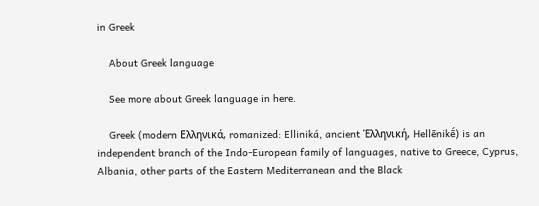in Greek

    About Greek language

    See more about Greek language in here.

    Greek (modern Ελληνικά, romanized: Elliniká, ancient Ἑλληνική, Hellēnikḗ) is an independent branch of the Indo-European family of languages, native to Greece, Cyprus, Albania, other parts of the Eastern Mediterranean and the Black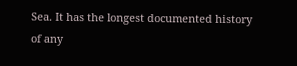Sea. It has the longest documented history of any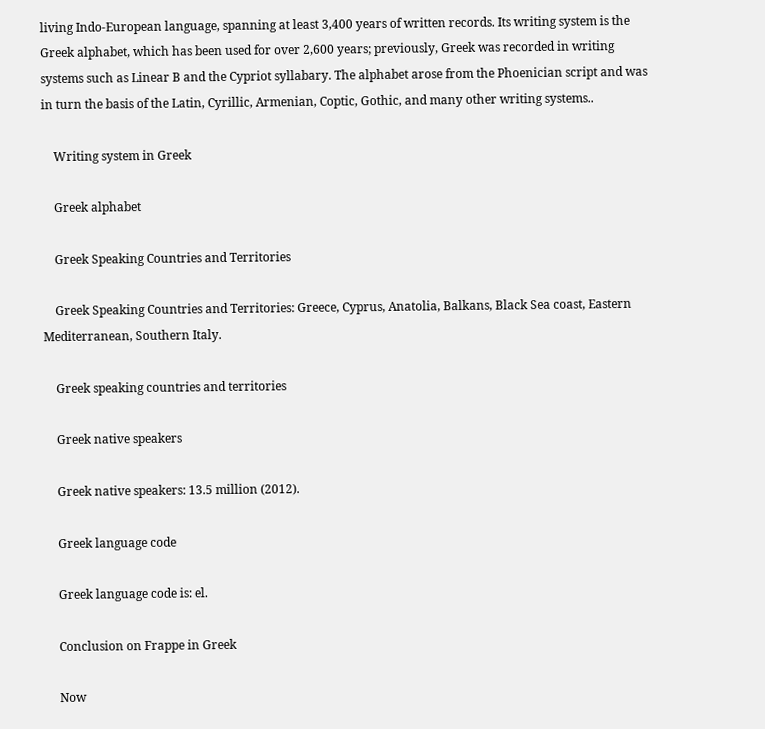living Indo-European language, spanning at least 3,400 years of written records. Its writing system is the Greek alphabet, which has been used for over 2,600 years; previously, Greek was recorded in writing systems such as Linear B and the Cypriot syllabary. The alphabet arose from the Phoenician script and was in turn the basis of the Latin, Cyrillic, Armenian, Coptic, Gothic, and many other writing systems..

    Writing system in Greek

    Greek alphabet

    Greek Speaking Countries and Territories

    Greek Speaking Countries and Territories: Greece, Cyprus, Anatolia, Balkans, Black Sea coast, Eastern Mediterranean, Southern Italy.

    Greek speaking countries and territories

    Greek native speakers

    Greek native speakers: 13.5 million (2012).

    Greek language code

    Greek language code is: el.

    Conclusion on Frappe in Greek

    Now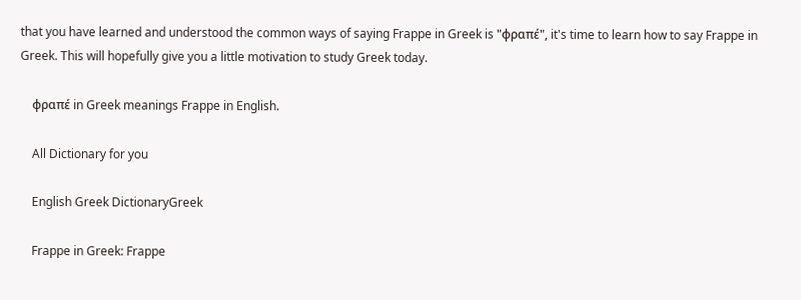that you have learned and understood the common ways of saying Frappe in Greek is "φραπέ", it's time to learn how to say Frappe in Greek. This will hopefully give you a little motivation to study Greek today.

    φραπέ in Greek meanings Frappe in English.

    All Dictionary for you

    English Greek DictionaryGreek

    Frappe in Greek: Frappe